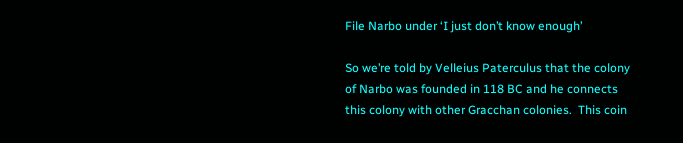File Narbo under ‘I just don’t know enough’

So we’re told by Velleius Paterculus that the colony of Narbo was founded in 118 BC and he connects this colony with other Gracchan colonies.  This coin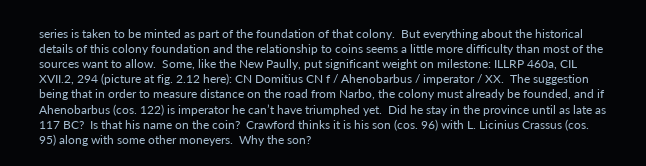series is taken to be minted as part of the foundation of that colony.  But everything about the historical details of this colony foundation and the relationship to coins seems a little more difficulty than most of the sources want to allow.  Some, like the New Paully, put significant weight on milestone: ILLRP 460a, CIL XVII.2, 294 (picture at fig. 2.12 here): CN Domitius CN f / Ahenobarbus / imperator / XX.  The suggestion being that in order to measure distance on the road from Narbo, the colony must already be founded, and if Ahenobarbus (cos. 122) is imperator he can’t have triumphed yet.  Did he stay in the province until as late as 117 BC?  Is that his name on the coin?  Crawford thinks it is his son (cos. 96) with L. Licinius Crassus (cos. 95) along with some other moneyers.  Why the son?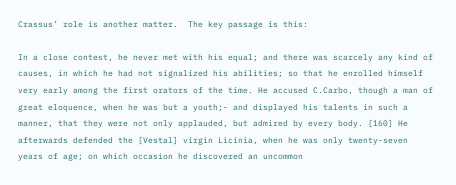Crassus’ role is another matter.  The key passage is this:

In a close contest, he never met with his equal; and there was scarcely any kind of causes, in which he had not signalized his abilities; so that he enrolled himself very early among the first orators of the time. He accused C.Carbo, though a man of great eloquence, when he was but a youth;- and displayed his talents in such a manner, that they were not only applauded, but admired by every body. [160] He afterwards defended the [Vestal] virgin Licinia, when he was only twenty-seven years of age; on which occasion he discovered an uncommon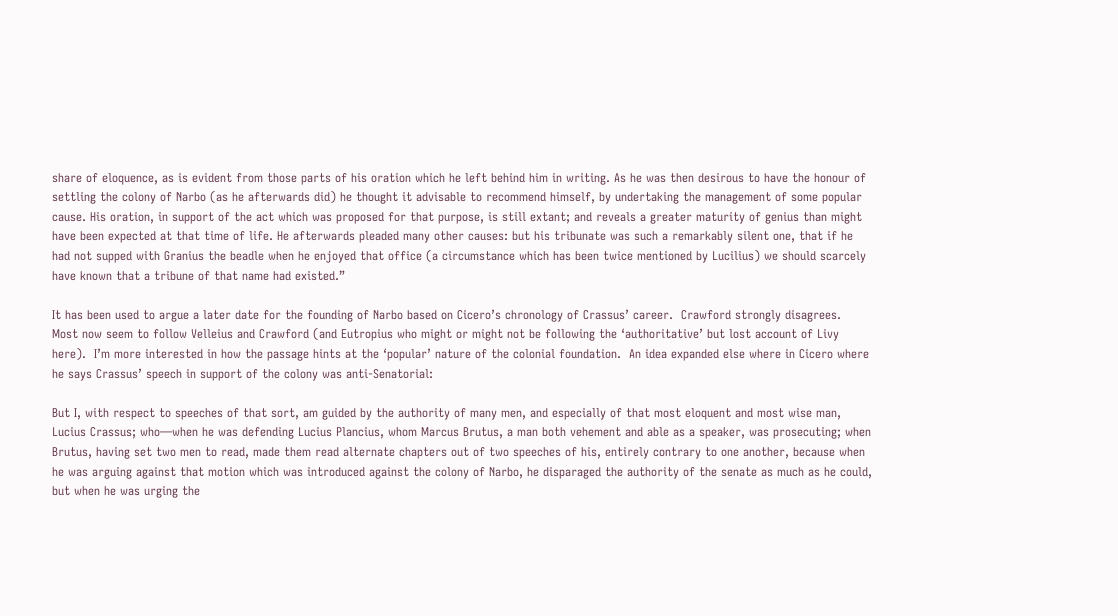share of eloquence, as is evident from those parts of his oration which he left behind him in writing. As he was then desirous to have the honour of settling the colony of Narbo (as he afterwards did) he thought it advisable to recommend himself, by undertaking the management of some popular cause. His oration, in support of the act which was proposed for that purpose, is still extant; and reveals a greater maturity of genius than might have been expected at that time of life. He afterwards pleaded many other causes: but his tribunate was such a remarkably silent one, that if he had not supped with Granius the beadle when he enjoyed that office (a circumstance which has been twice mentioned by Lucilius) we should scarcely have known that a tribune of that name had existed.”

It has been used to argue a later date for the founding of Narbo based on Cicero’s chronology of Crassus’ career.  Crawford strongly disagrees.  Most now seem to follow Velleius and Crawford (and Eutropius who might or might not be following the ‘authoritative’ but lost account of Livy here).  I’m more interested in how the passage hints at the ‘popular’ nature of the colonial foundation.  An idea expanded else where in Cicero where he says Crassus’ speech in support of the colony was anti-Senatorial:

But I, with respect to speeches of that sort, am guided by the authority of many men, and especially of that most eloquent and most wise man, Lucius Crassus; who—when he was defending Lucius Plancius, whom Marcus Brutus, a man both vehement and able as a speaker, was prosecuting; when Brutus, having set two men to read, made them read alternate chapters out of two speeches of his, entirely contrary to one another, because when he was arguing against that motion which was introduced against the colony of Narbo, he disparaged the authority of the senate as much as he could, but when he was urging the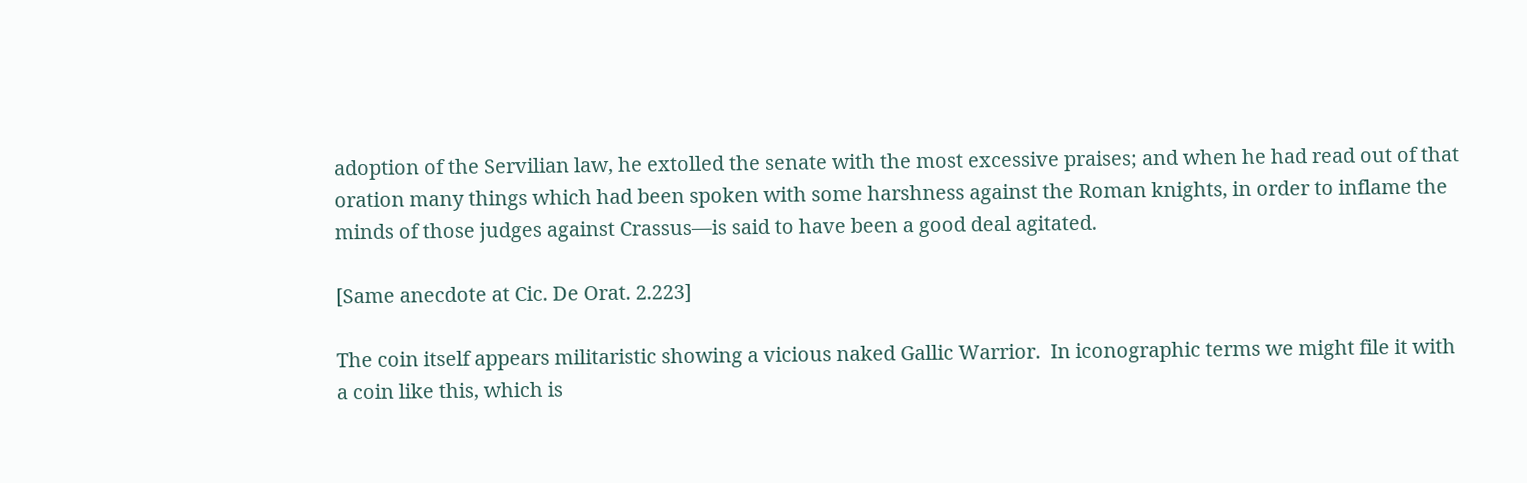adoption of the Servilian law, he extolled the senate with the most excessive praises; and when he had read out of that oration many things which had been spoken with some harshness against the Roman knights, in order to inflame the minds of those judges against Crassus—is said to have been a good deal agitated.

[Same anecdote at Cic. De Orat. 2.223]

The coin itself appears militaristic showing a vicious naked Gallic Warrior.  In iconographic terms we might file it with a coin like this, which is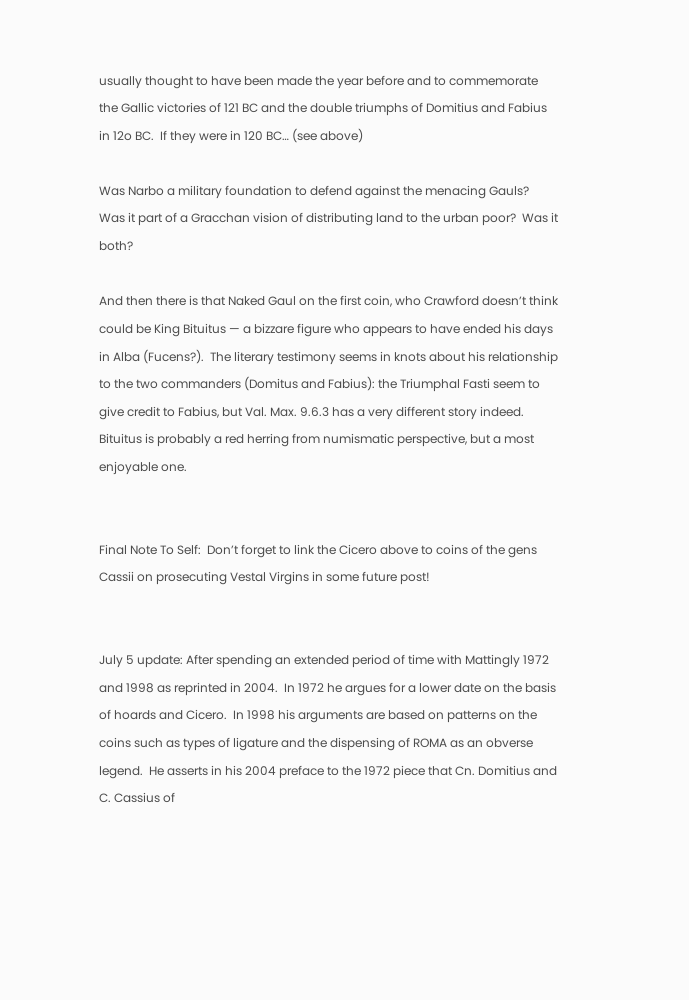usually thought to have been made the year before and to commemorate the Gallic victories of 121 BC and the double triumphs of Domitius and Fabius in 12o BC.  If they were in 120 BC… (see above)

Was Narbo a military foundation to defend against the menacing Gauls?  Was it part of a Gracchan vision of distributing land to the urban poor?  Was it both?

And then there is that Naked Gaul on the first coin, who Crawford doesn’t think could be King Bituitus — a bizzare figure who appears to have ended his days in Alba (Fucens?).  The literary testimony seems in knots about his relationship to the two commanders (Domitus and Fabius): the Triumphal Fasti seem to give credit to Fabius, but Val. Max. 9.6.3 has a very different story indeed.   Bituitus is probably a red herring from numismatic perspective, but a most enjoyable one.


Final Note To Self:  Don’t forget to link the Cicero above to coins of the gens Cassii on prosecuting Vestal Virgins in some future post!


July 5 update: After spending an extended period of time with Mattingly 1972 and 1998 as reprinted in 2004.  In 1972 he argues for a lower date on the basis of hoards and Cicero.  In 1998 his arguments are based on patterns on the coins such as types of ligature and the dispensing of ROMA as an obverse legend.  He asserts in his 2004 preface to the 1972 piece that Cn. Domitius and C. Cassius of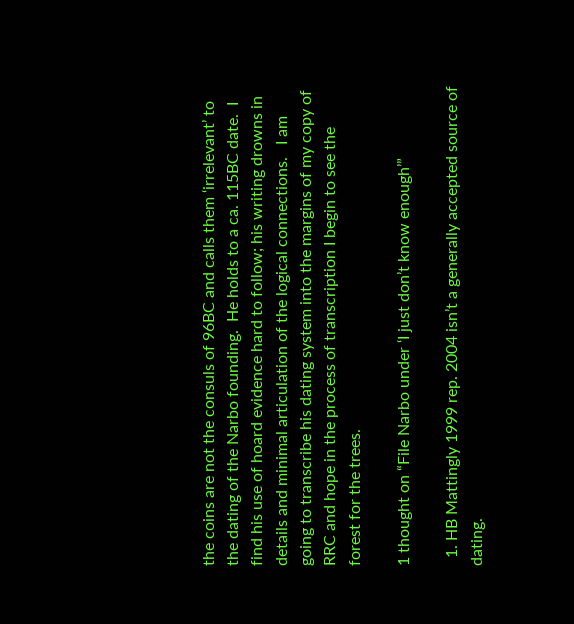the coins are not the consuls of 96BC and calls them ‘irrelevant’ to the dating of the Narbo founding.  He holds to a ca. 115BC date.  I find his use of hoard evidence hard to follow; his writing drowns in details and minimal articulation of the logical connections.   I am going to transcribe his dating system into the margins of my copy of RRC and hope in the process of transcription I begin to see the forest for the trees.

1 thought on “File Narbo under ‘I just don’t know enough’”

  1. HB Mattingly 1999 rep. 2004 isn’t a generally accepted source of dating.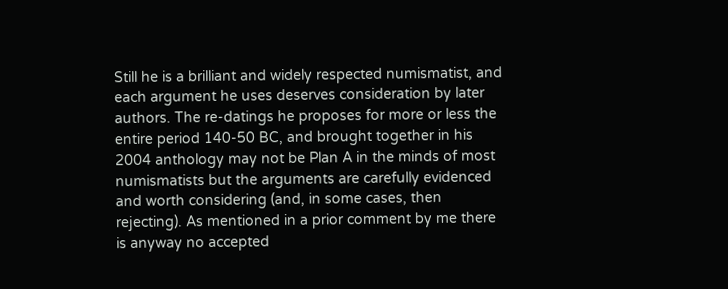Still he is a brilliant and widely respected numismatist, and each argument he uses deserves consideration by later authors. The re-datings he proposes for more or less the entire period 140-50 BC, and brought together in his 2004 anthology may not be Plan A in the minds of most numismatists but the arguments are carefully evidenced and worth considering (and, in some cases, then rejecting). As mentioned in a prior comment by me there is anyway no accepted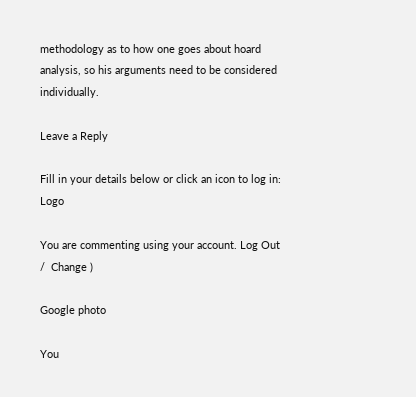methodology as to how one goes about hoard analysis, so his arguments need to be considered individually.

Leave a Reply

Fill in your details below or click an icon to log in: Logo

You are commenting using your account. Log Out /  Change )

Google photo

You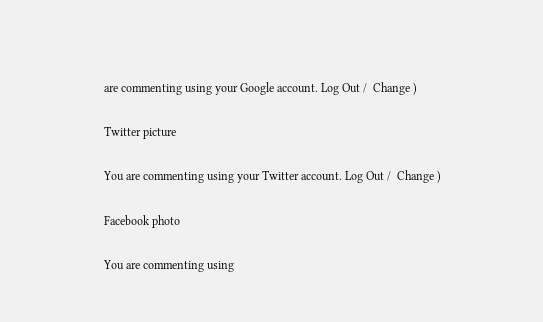are commenting using your Google account. Log Out /  Change )

Twitter picture

You are commenting using your Twitter account. Log Out /  Change )

Facebook photo

You are commenting using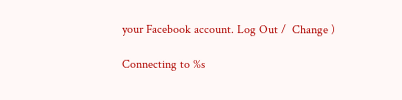your Facebook account. Log Out /  Change )

Connecting to %s